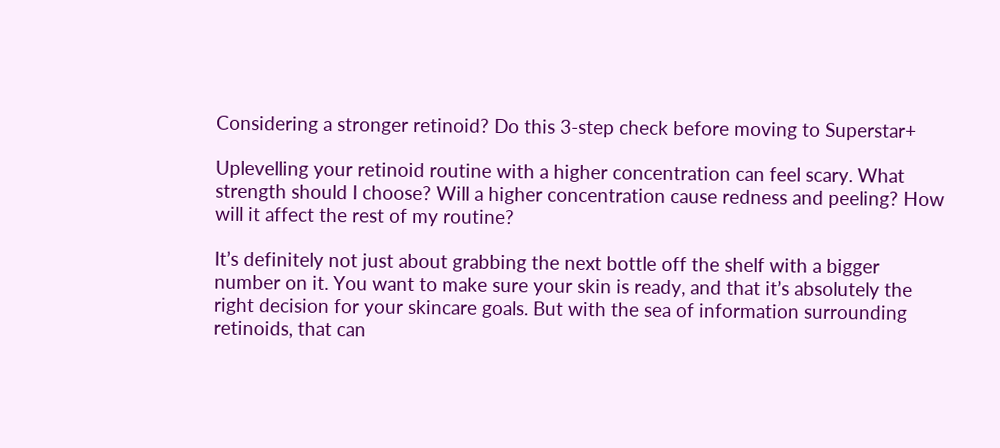Considering a stronger retinoid? Do this 3-step check before moving to Superstar+

Uplevelling your retinoid routine with a higher concentration can feel scary. What strength should I choose? Will a higher concentration cause redness and peeling? How will it affect the rest of my routine?

It’s definitely not just about grabbing the next bottle off the shelf with a bigger number on it. You want to make sure your skin is ready, and that it’s absolutely the right decision for your skincare goals. But with the sea of information surrounding retinoids, that can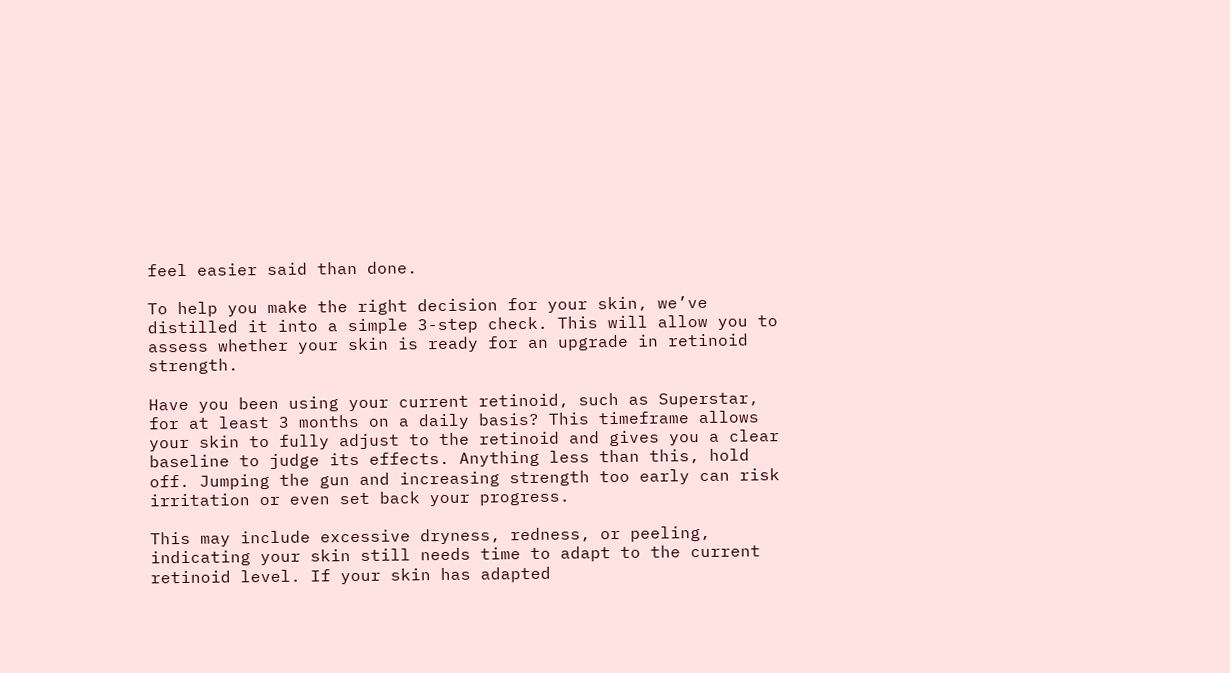feel easier said than done.

To help you make the right decision for your skin, we’ve distilled it into a simple 3-step check. This will allow you to assess whether your skin is ready for an upgrade in retinoid strength.

Have you been using your current retinoid, such as Superstar, for at least 3 months on a daily basis? This timeframe allows your skin to fully adjust to the retinoid and gives you a clear baseline to judge its effects. Anything less than this, hold off. Jumping the gun and increasing strength too early can risk irritation or even set back your progress.

This may include excessive dryness, redness, or peeling, indicating your skin still needs time to adapt to the current retinoid level. If your skin has adapted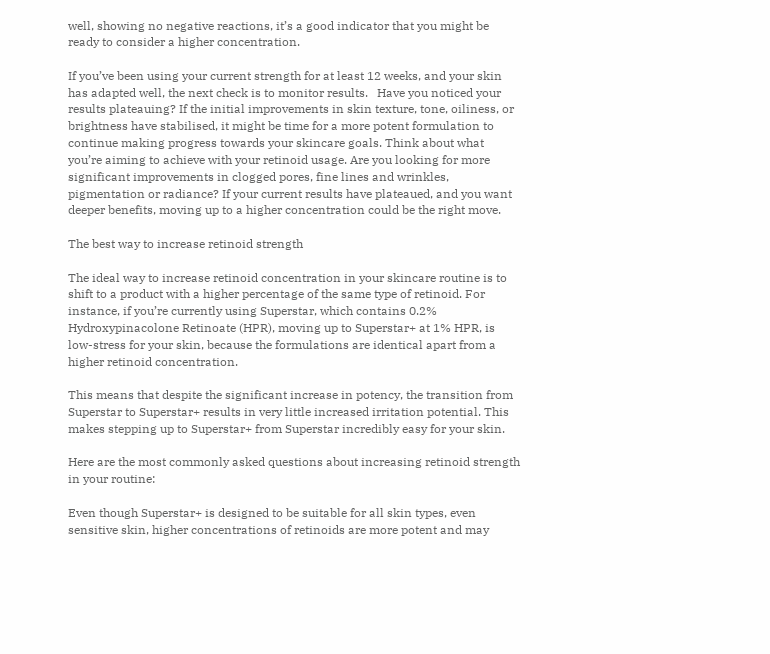well, showing no negative reactions, it’s a good indicator that you might be ready to consider a higher concentration.

If you’ve been using your current strength for at least 12 weeks, and your skin has adapted well, the next check is to monitor results.   Have you noticed your results plateauing? If the initial improvements in skin texture, tone, oiliness, or brightness have stabilised, it might be time for a more potent formulation to continue making progress towards your skincare goals. Think about what you’re aiming to achieve with your retinoid usage. Are you looking for more significant improvements in clogged pores, fine lines and wrinkles, pigmentation or radiance? If your current results have plateaued, and you want deeper benefits, moving up to a higher concentration could be the right move.

The best way to increase retinoid strength

The ideal way to increase retinoid concentration in your skincare routine is to shift to a product with a higher percentage of the same type of retinoid. For instance, if you’re currently using Superstar, which contains 0.2% Hydroxypinacolone Retinoate (HPR), moving up to Superstar+ at 1% HPR, is low-stress for your skin, because the formulations are identical apart from a higher retinoid concentration.

This means that despite the significant increase in potency, the transition from Superstar to Superstar+ results in very little increased irritation potential. This makes stepping up to Superstar+ from Superstar incredibly easy for your skin.

Here are the most commonly asked questions about increasing retinoid strength in your routine:

Even though Superstar+ is designed to be suitable for all skin types, even sensitive skin, higher concentrations of retinoids are more potent and may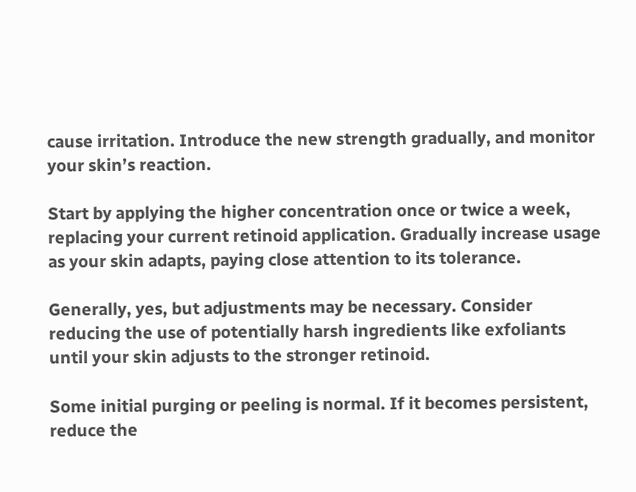cause irritation. Introduce the new strength gradually, and monitor your skin’s reaction.

Start by applying the higher concentration once or twice a week, replacing your current retinoid application. Gradually increase usage as your skin adapts, paying close attention to its tolerance.

Generally, yes, but adjustments may be necessary. Consider reducing the use of potentially harsh ingredients like exfoliants until your skin adjusts to the stronger retinoid.

Some initial purging or peeling is normal. If it becomes persistent, reduce the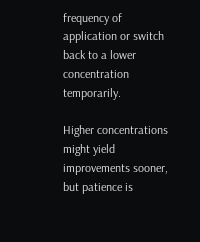frequency of application or switch back to a lower concentration temporarily.

Higher concentrations might yield improvements sooner, but patience is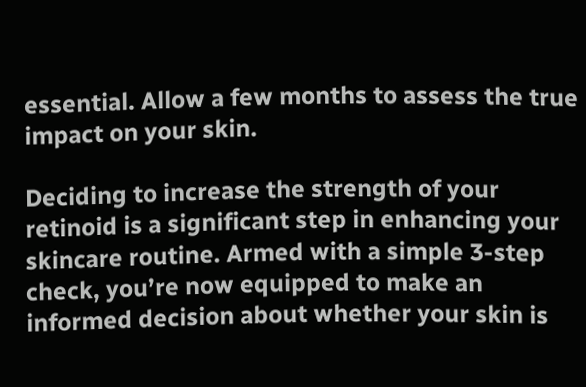essential. Allow a few months to assess the true impact on your skin.

Deciding to increase the strength of your retinoid is a significant step in enhancing your skincare routine. Armed with a simple 3-step check, you’re now equipped to make an informed decision about whether your skin is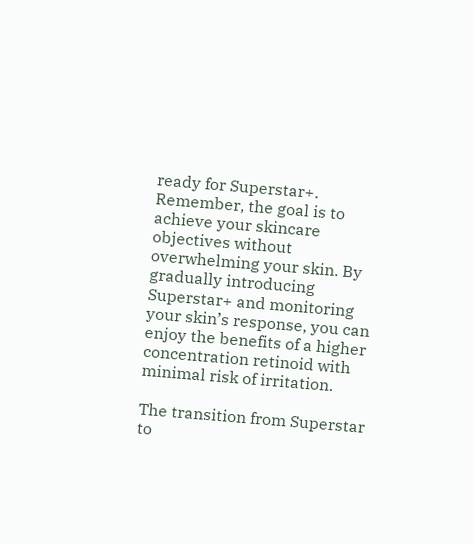ready for Superstar+. Remember, the goal is to achieve your skincare objectives without overwhelming your skin. By gradually introducing Superstar+ and monitoring your skin’s response, you can enjoy the benefits of a higher concentration retinoid with minimal risk of irritation.

The transition from Superstar to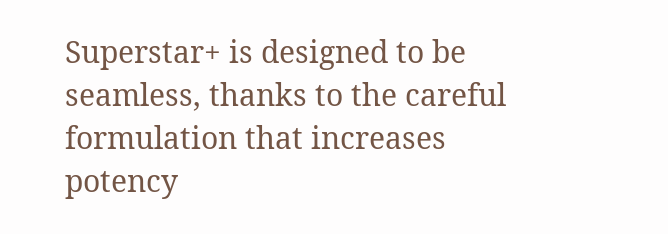Superstar+ is designed to be seamless, thanks to the careful formulation that increases potency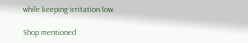while keeping irritation low.

Shop mentioned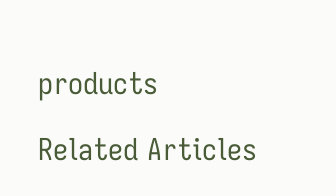products

Related Articles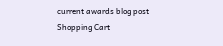current awards blog post
Shopping Cart